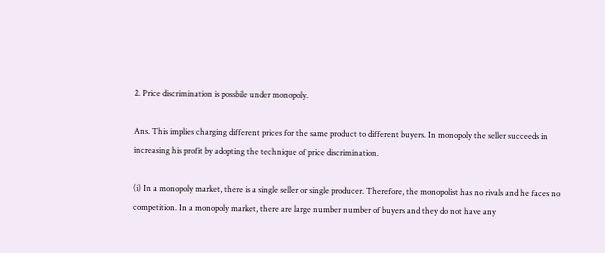2. Price discrimination is possbile under monopoly.

Ans. This implies charging different prices for the same product to different buyers. In monopoly the seller succeeds in increasing his profit by adopting the technique of price discrimination.

(i) In a monopoly market, there is a single seller or single producer. Therefore, the monopolist has no rivals and he faces no competition. In a monopoly market, there are large number number of buyers and they do not have any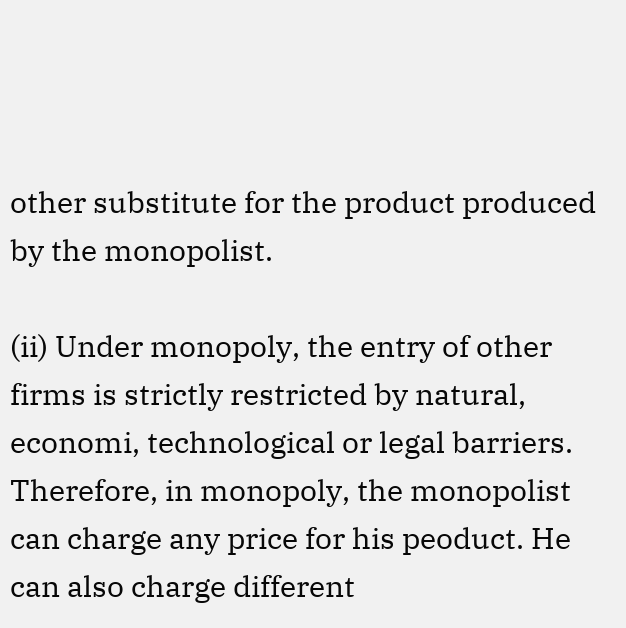other substitute for the product produced by the monopolist.

(ii) Under monopoly, the entry of other firms is strictly restricted by natural, economi, technological or legal barriers. Therefore, in monopoly, the monopolist can charge any price for his peoduct. He can also charge different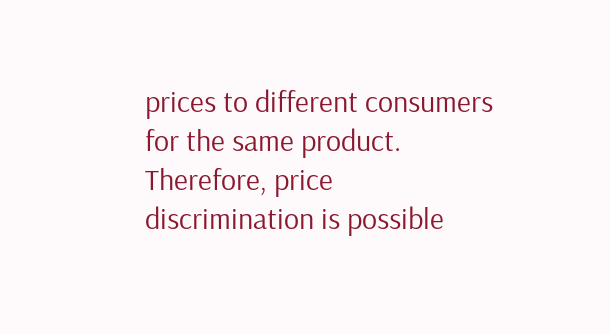prices to different consumers for the same product. Therefore, price discrimination is possible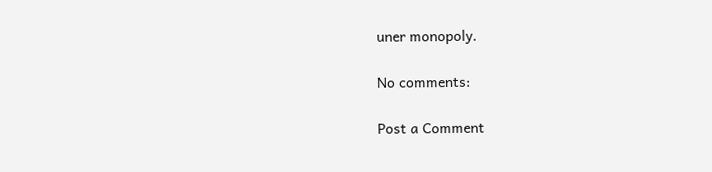uner monopoly.

No comments:

Post a Comment